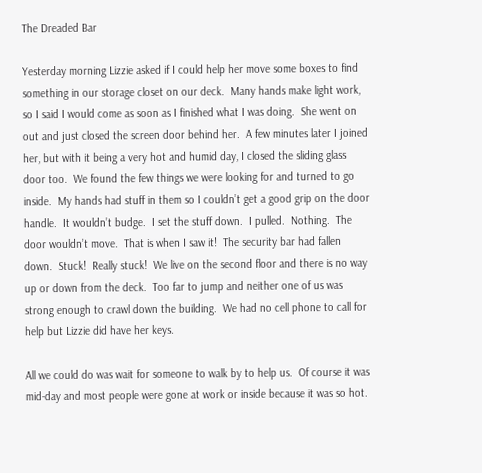The Dreaded Bar

Yesterday morning Lizzie asked if I could help her move some boxes to find something in our storage closet on our deck.  Many hands make light work, so I said I would come as soon as I finished what I was doing.  She went on out and just closed the screen door behind her.  A few minutes later I joined her, but with it being a very hot and humid day, I closed the sliding glass door too.  We found the few things we were looking for and turned to go inside.  My hands had stuff in them so I couldn’t get a good grip on the door handle.  It wouldn’t budge.  I set the stuff down.  I pulled.  Nothing.  The door wouldn’t move.  That is when I saw it!  The security bar had fallen down.  Stuck!  Really stuck!  We live on the second floor and there is no way up or down from the deck.  Too far to jump and neither one of us was strong enough to crawl down the building.  We had no cell phone to call for help but Lizzie did have her keys.

All we could do was wait for someone to walk by to help us.  Of course it was mid-day and most people were gone at work or inside because it was so hot.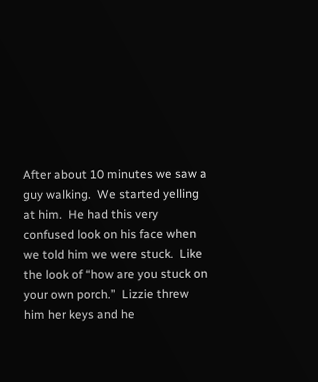After about 10 minutes we saw a guy walking.  We started yelling at him.  He had this very confused look on his face when we told him we were stuck.  Like the look of “how are you stuck on your own porch.”  Lizzie threw him her keys and he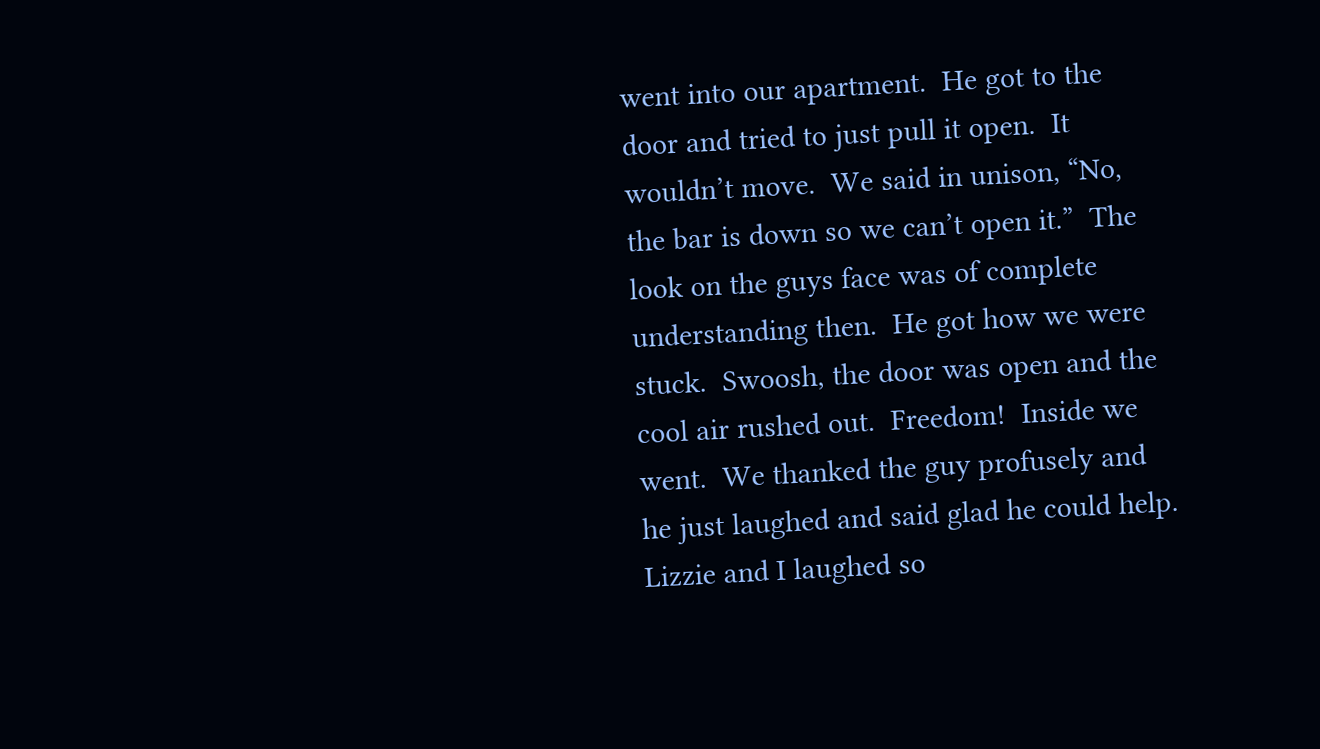went into our apartment.  He got to the door and tried to just pull it open.  It wouldn’t move.  We said in unison, “No, the bar is down so we can’t open it.”  The look on the guys face was of complete understanding then.  He got how we were stuck.  Swoosh, the door was open and the cool air rushed out.  Freedom!  Inside we went.  We thanked the guy profusely and he just laughed and said glad he could help.  Lizzie and I laughed so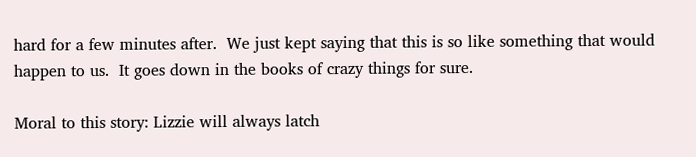hard for a few minutes after.  We just kept saying that this is so like something that would happen to us.  It goes down in the books of crazy things for sure.

Moral to this story: Lizzie will always latch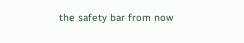the safety bar from now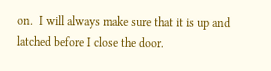on.  I will always make sure that it is up and latched before I close the door.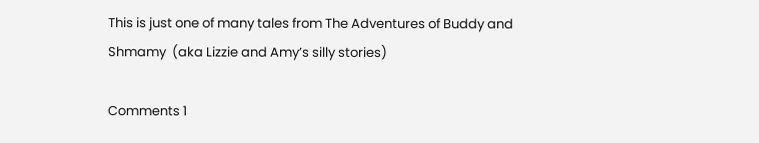This is just one of many tales from The Adventures of Buddy and Shmamy  (aka Lizzie and Amy’s silly stories)

Comments 1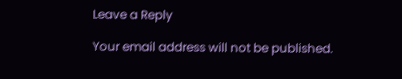Leave a Reply

Your email address will not be published.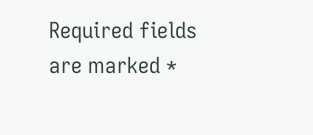Required fields are marked *